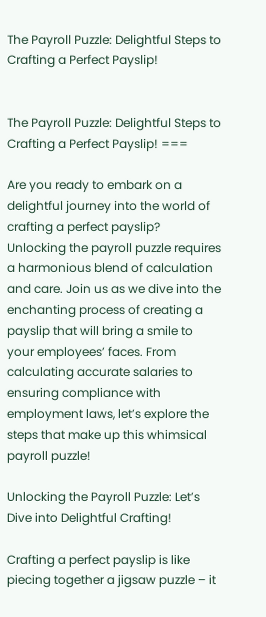The Payroll Puzzle: Delightful Steps to Crafting a Perfect Payslip!


The Payroll Puzzle: Delightful Steps to Crafting a Perfect Payslip! ===

Are you ready to embark on a delightful journey into the world of crafting a perfect payslip? Unlocking the payroll puzzle requires a harmonious blend of calculation and care. Join us as we dive into the enchanting process of creating a payslip that will bring a smile to your employees’ faces. From calculating accurate salaries to ensuring compliance with employment laws, let’s explore the steps that make up this whimsical payroll puzzle!

Unlocking the Payroll Puzzle: Let’s Dive into Delightful Crafting!

Crafting a perfect payslip is like piecing together a jigsaw puzzle – it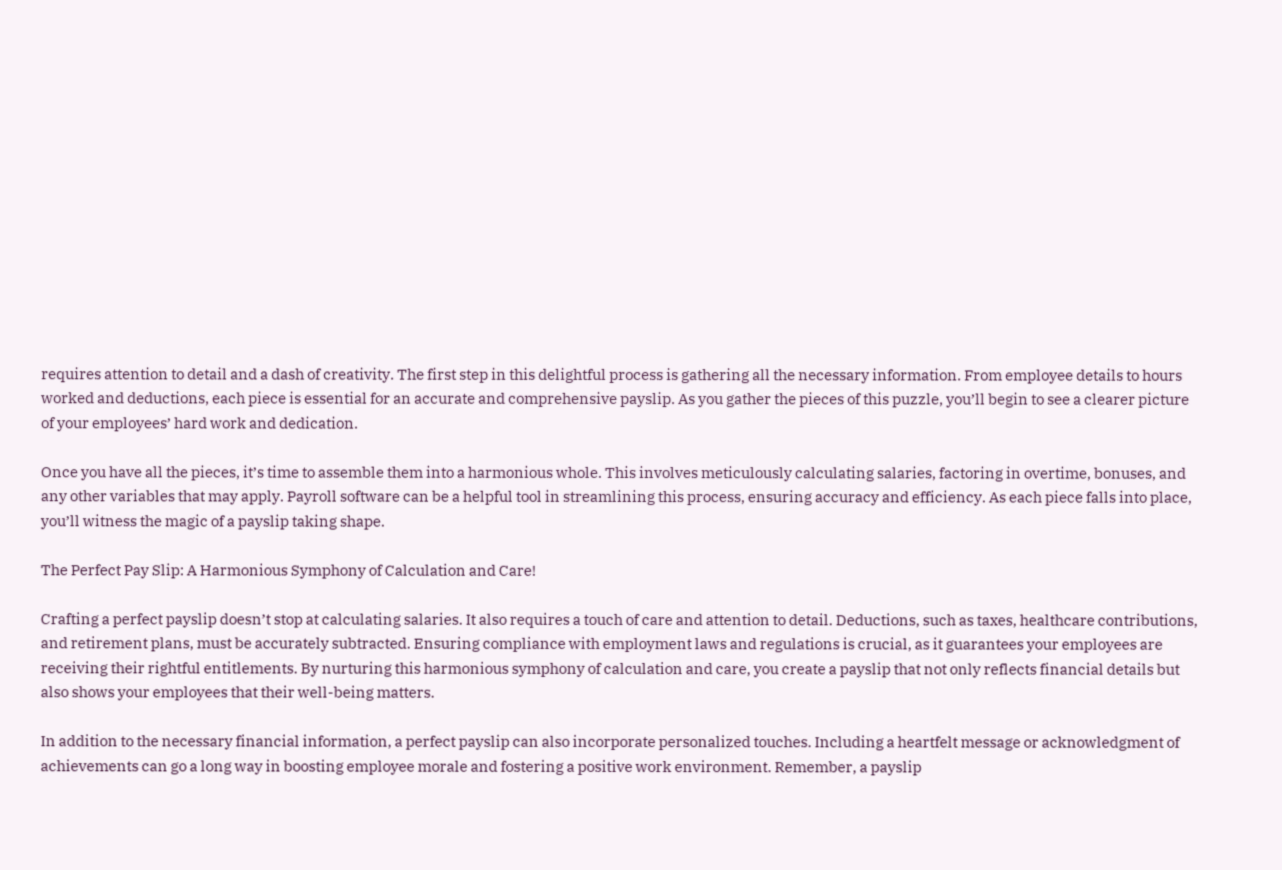requires attention to detail and a dash of creativity. The first step in this delightful process is gathering all the necessary information. From employee details to hours worked and deductions, each piece is essential for an accurate and comprehensive payslip. As you gather the pieces of this puzzle, you’ll begin to see a clearer picture of your employees’ hard work and dedication.

Once you have all the pieces, it’s time to assemble them into a harmonious whole. This involves meticulously calculating salaries, factoring in overtime, bonuses, and any other variables that may apply. Payroll software can be a helpful tool in streamlining this process, ensuring accuracy and efficiency. As each piece falls into place, you’ll witness the magic of a payslip taking shape.

The Perfect Pay Slip: A Harmonious Symphony of Calculation and Care!

Crafting a perfect payslip doesn’t stop at calculating salaries. It also requires a touch of care and attention to detail. Deductions, such as taxes, healthcare contributions, and retirement plans, must be accurately subtracted. Ensuring compliance with employment laws and regulations is crucial, as it guarantees your employees are receiving their rightful entitlements. By nurturing this harmonious symphony of calculation and care, you create a payslip that not only reflects financial details but also shows your employees that their well-being matters.

In addition to the necessary financial information, a perfect payslip can also incorporate personalized touches. Including a heartfelt message or acknowledgment of achievements can go a long way in boosting employee morale and fostering a positive work environment. Remember, a payslip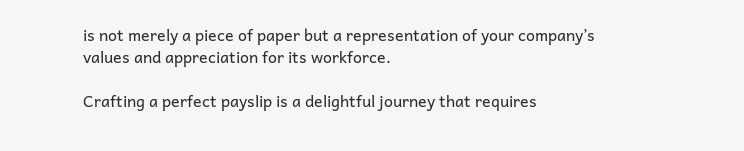is not merely a piece of paper but a representation of your company’s values and appreciation for its workforce.

Crafting a perfect payslip is a delightful journey that requires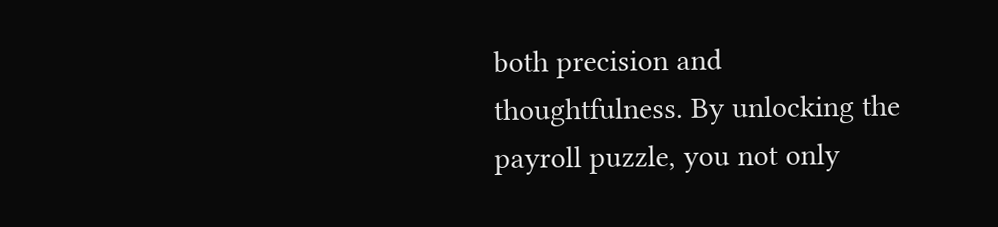both precision and thoughtfulness. By unlocking the payroll puzzle, you not only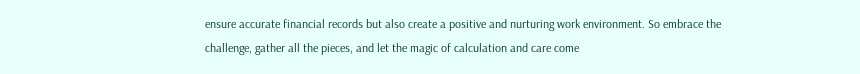ensure accurate financial records but also create a positive and nurturing work environment. So embrace the challenge, gather all the pieces, and let the magic of calculation and care come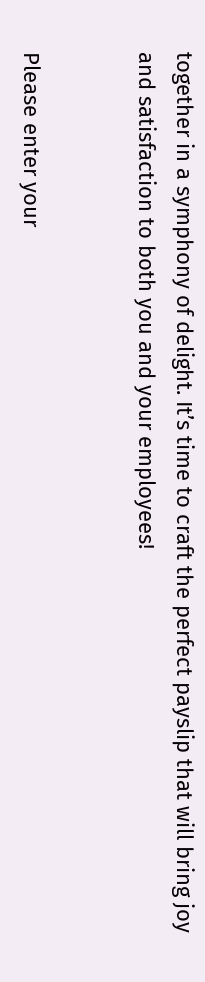together in a symphony of delight. It’s time to craft the perfect payslip that will bring joy and satisfaction to both you and your employees!


Please enter your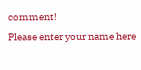comment!
Please enter your name here